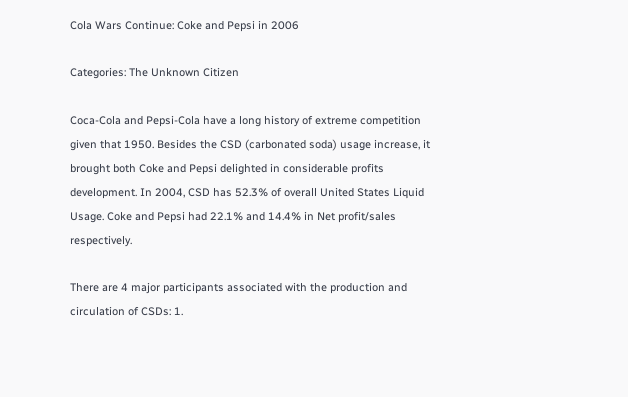Cola Wars Continue: Coke and Pepsi in 2006

Categories: The Unknown Citizen

Coca-Cola and Pepsi-Cola have a long history of extreme competition given that 1950. Besides the CSD (carbonated soda) usage increase, it brought both Coke and Pepsi delighted in considerable profits development. In 2004, CSD has 52.3% of overall United States Liquid Usage. Coke and Pepsi had 22.1% and 14.4% in Net profit/sales respectively.

There are 4 major participants associated with the production and circulation of CSDs: 1.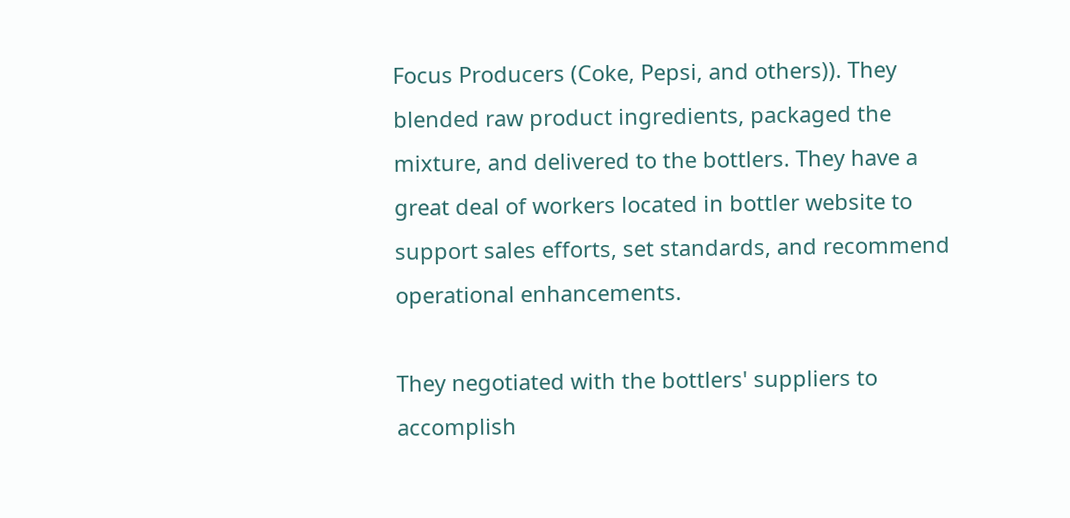Focus Producers (Coke, Pepsi, and others)). They blended raw product ingredients, packaged the mixture, and delivered to the bottlers. They have a great deal of workers located in bottler website to support sales efforts, set standards, and recommend operational enhancements.

They negotiated with the bottlers' suppliers to accomplish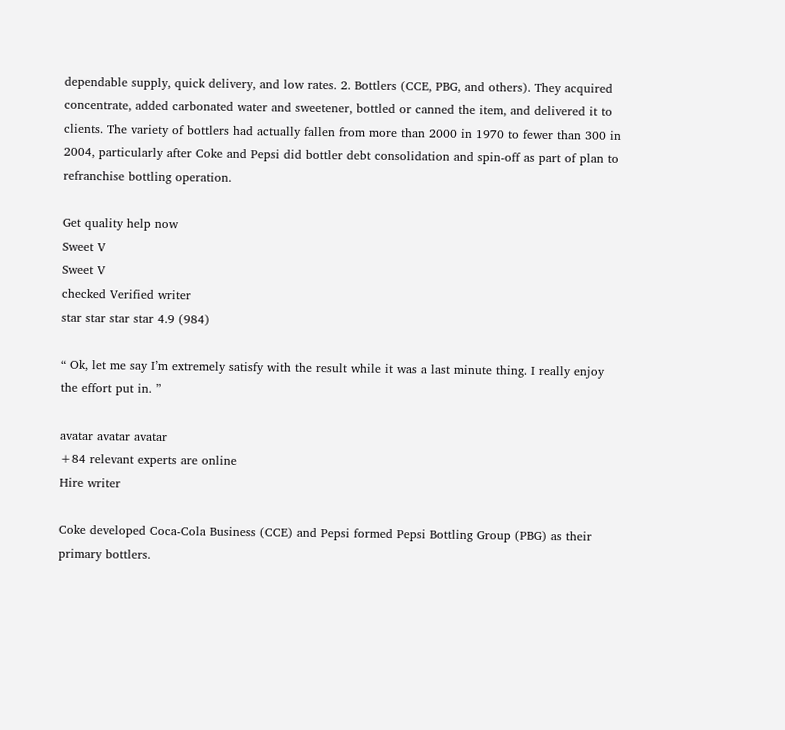dependable supply, quick delivery, and low rates. 2. Bottlers (CCE, PBG, and others). They acquired concentrate, added carbonated water and sweetener, bottled or canned the item, and delivered it to clients. The variety of bottlers had actually fallen from more than 2000 in 1970 to fewer than 300 in 2004, particularly after Coke and Pepsi did bottler debt consolidation and spin-off as part of plan to refranchise bottling operation.

Get quality help now
Sweet V
Sweet V
checked Verified writer
star star star star 4.9 (984)

“ Ok, let me say I’m extremely satisfy with the result while it was a last minute thing. I really enjoy the effort put in. ”

avatar avatar avatar
+84 relevant experts are online
Hire writer

Coke developed Coca-Cola Business (CCE) and Pepsi formed Pepsi Bottling Group (PBG) as their primary bottlers.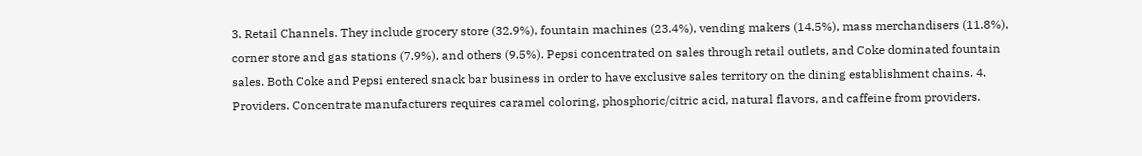3. Retail Channels. They include grocery store (32.9%), fountain machines (23.4%), vending makers (14.5%), mass merchandisers (11.8%), corner store and gas stations (7.9%), and others (9.5%). Pepsi concentrated on sales through retail outlets, and Coke dominated fountain sales. Both Coke and Pepsi entered snack bar business in order to have exclusive sales territory on the dining establishment chains. 4. Providers. Concentrate manufacturers requires caramel coloring, phosphoric/citric acid, natural flavors, and caffeine from providers.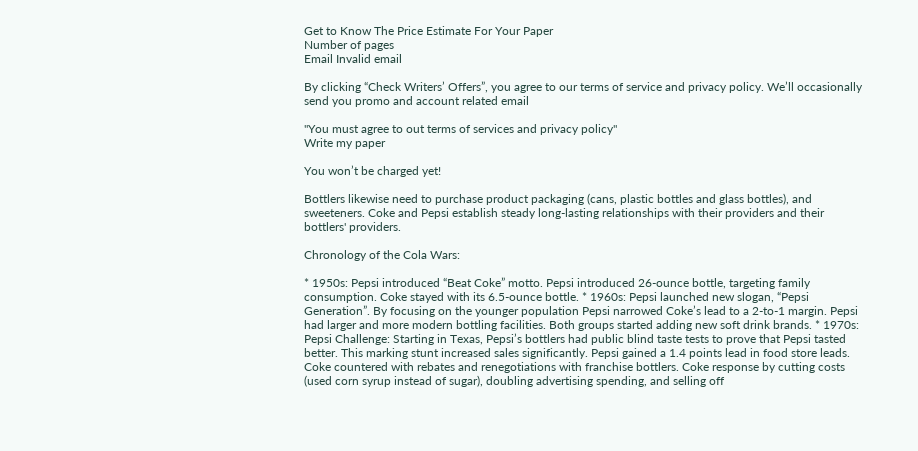Get to Know The Price Estimate For Your Paper
Number of pages
Email Invalid email

By clicking “Check Writers’ Offers”, you agree to our terms of service and privacy policy. We’ll occasionally send you promo and account related email

"You must agree to out terms of services and privacy policy"
Write my paper

You won’t be charged yet!

Bottlers likewise need to purchase product packaging (cans, plastic bottles and glass bottles), and sweeteners. Coke and Pepsi establish steady long-lasting relationships with their providers and their bottlers' providers.

Chronology of the Cola Wars:

* 1950s: Pepsi introduced “Beat Coke” motto. Pepsi introduced 26-ounce bottle, targeting family consumption. Coke stayed with its 6.5-ounce bottle. * 1960s: Pepsi launched new slogan, “Pepsi Generation”. By focusing on the younger population Pepsi narrowed Coke’s lead to a 2-to-1 margin. Pepsi had larger and more modern bottling facilities. Both groups started adding new soft drink brands. * 1970s: Pepsi Challenge: Starting in Texas, Pepsi’s bottlers had public blind taste tests to prove that Pepsi tasted better. This marking stunt increased sales significantly. Pepsi gained a 1.4 points lead in food store leads. Coke countered with rebates and renegotiations with franchise bottlers. Coke response by cutting costs (used corn syrup instead of sugar), doubling advertising spending, and selling off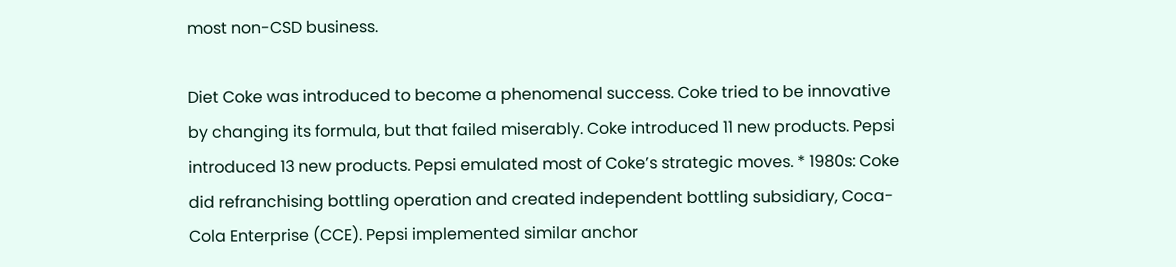most non-CSD business.

Diet Coke was introduced to become a phenomenal success. Coke tried to be innovative by changing its formula, but that failed miserably. Coke introduced 11 new products. Pepsi introduced 13 new products. Pepsi emulated most of Coke’s strategic moves. * 1980s: Coke did refranchising bottling operation and created independent bottling subsidiary, Coca-Cola Enterprise (CCE). Pepsi implemented similar anchor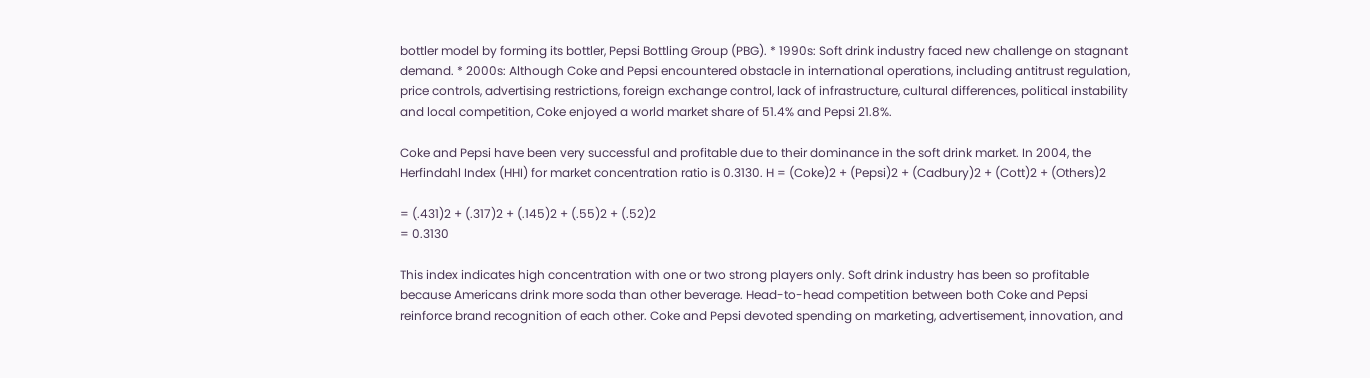bottler model by forming its bottler, Pepsi Bottling Group (PBG). * 1990s: Soft drink industry faced new challenge on stagnant demand. * 2000s: Although Coke and Pepsi encountered obstacle in international operations, including antitrust regulation, price controls, advertising restrictions, foreign exchange control, lack of infrastructure, cultural differences, political instability and local competition, Coke enjoyed a world market share of 51.4% and Pepsi 21.8%.

Coke and Pepsi have been very successful and profitable due to their dominance in the soft drink market. In 2004, the Herfindahl Index (HHI) for market concentration ratio is 0.3130. H = (Coke)2 + (Pepsi)2 + (Cadbury)2 + (Cott)2 + (Others)2

= (.431)2 + (.317)2 + (.145)2 + (.55)2 + (.52)2
= 0.3130

This index indicates high concentration with one or two strong players only. Soft drink industry has been so profitable because Americans drink more soda than other beverage. Head-to-head competition between both Coke and Pepsi reinforce brand recognition of each other. Coke and Pepsi devoted spending on marketing, advertisement, innovation, and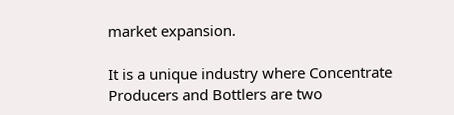market expansion.

It is a unique industry where Concentrate Producers and Bottlers are two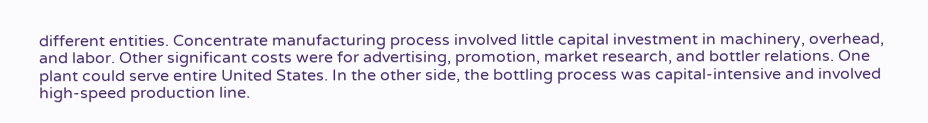different entities. Concentrate manufacturing process involved little capital investment in machinery, overhead, and labor. Other significant costs were for advertising, promotion, market research, and bottler relations. One plant could serve entire United States. In the other side, the bottling process was capital-intensive and involved high-speed production line.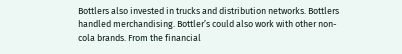Bottlers also invested in trucks and distribution networks. Bottlers handled merchandising. Bottler’s could also work with other non-cola brands. From the financial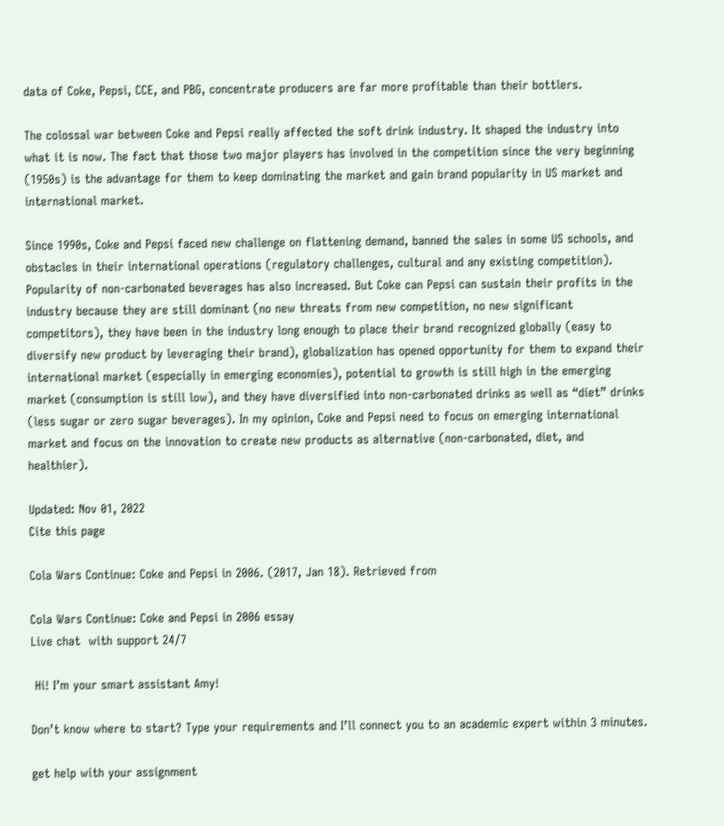data of Coke, Pepsi, CCE, and PBG, concentrate producers are far more profitable than their bottlers.

The colossal war between Coke and Pepsi really affected the soft drink industry. It shaped the industry into what it is now. The fact that those two major players has involved in the competition since the very beginning (1950s) is the advantage for them to keep dominating the market and gain brand popularity in US market and international market.

Since 1990s, Coke and Pepsi faced new challenge on flattening demand, banned the sales in some US schools, and obstacles in their international operations (regulatory challenges, cultural and any existing competition). Popularity of non-carbonated beverages has also increased. But Coke can Pepsi can sustain their profits in the industry because they are still dominant (no new threats from new competition, no new significant competitors), they have been in the industry long enough to place their brand recognized globally (easy to diversify new product by leveraging their brand), globalization has opened opportunity for them to expand their international market (especially in emerging economies), potential to growth is still high in the emerging market (consumption is still low), and they have diversified into non-carbonated drinks as well as “diet” drinks (less sugar or zero sugar beverages). In my opinion, Coke and Pepsi need to focus on emerging international market and focus on the innovation to create new products as alternative (non-carbonated, diet, and healthier).

Updated: Nov 01, 2022
Cite this page

Cola Wars Continue: Coke and Pepsi in 2006. (2017, Jan 18). Retrieved from

Cola Wars Continue: Coke and Pepsi in 2006 essay
Live chat  with support 24/7

 Hi! I’m your smart assistant Amy!

Don’t know where to start? Type your requirements and I’ll connect you to an academic expert within 3 minutes.

get help with your assignment